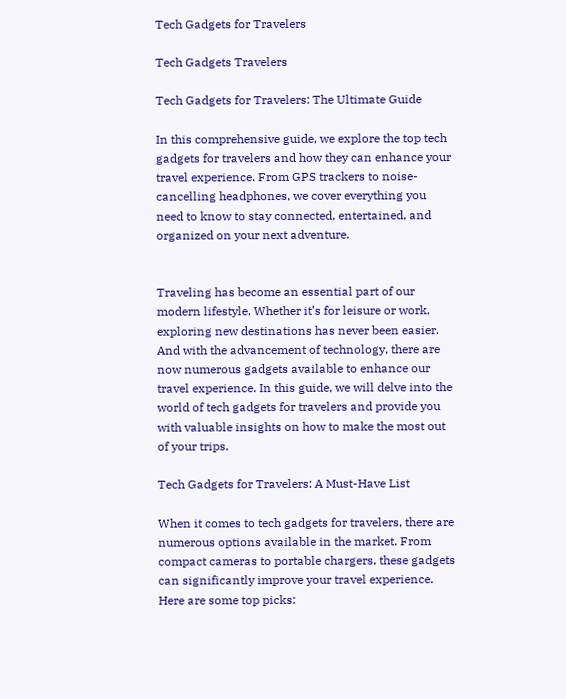Tech Gadgets for Travelers

Tech Gadgets Travelers

Tech Gadgets for Travelers: The Ultimate Guide

In this comprehensive guide, we explore the top tech gadgets for travelers and how they can enhance your travel experience. From GPS trackers to noise-cancelling headphones, we cover everything you need to know to stay connected, entertained, and organized on your next adventure.


Traveling has become an essential part of our modern lifestyle. Whether it’s for leisure or work, exploring new destinations has never been easier. And with the advancement of technology, there are now numerous gadgets available to enhance our travel experience. In this guide, we will delve into the world of tech gadgets for travelers and provide you with valuable insights on how to make the most out of your trips.

Tech Gadgets for Travelers: A Must-Have List

When it comes to tech gadgets for travelers, there are numerous options available in the market. From compact cameras to portable chargers, these gadgets can significantly improve your travel experience. Here are some top picks: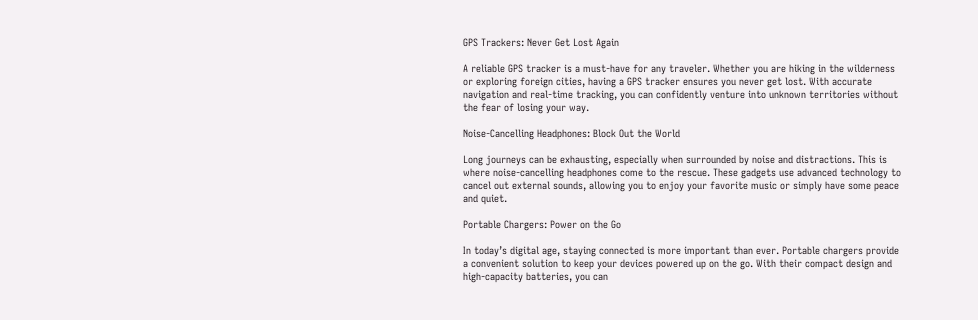GPS Trackers: Never Get Lost Again

A reliable GPS tracker is a must-have for any traveler. Whether you are hiking in the wilderness or exploring foreign cities, having a GPS tracker ensures you never get lost. With accurate navigation and real-time tracking, you can confidently venture into unknown territories without the fear of losing your way.

Noise-Cancelling Headphones: Block Out the World

Long journeys can be exhausting, especially when surrounded by noise and distractions. This is where noise-cancelling headphones come to the rescue. These gadgets use advanced technology to cancel out external sounds, allowing you to enjoy your favorite music or simply have some peace and quiet.

Portable Chargers: Power on the Go

In today’s digital age, staying connected is more important than ever. Portable chargers provide a convenient solution to keep your devices powered up on the go. With their compact design and high-capacity batteries, you can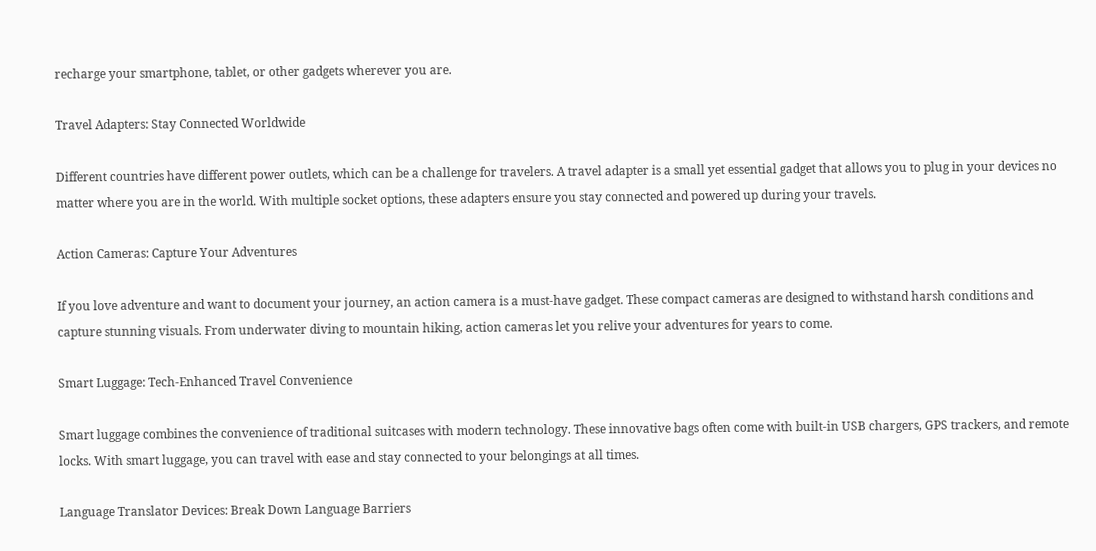recharge your smartphone, tablet, or other gadgets wherever you are.

Travel Adapters: Stay Connected Worldwide

Different countries have different power outlets, which can be a challenge for travelers. A travel adapter is a small yet essential gadget that allows you to plug in your devices no matter where you are in the world. With multiple socket options, these adapters ensure you stay connected and powered up during your travels.

Action Cameras: Capture Your Adventures

If you love adventure and want to document your journey, an action camera is a must-have gadget. These compact cameras are designed to withstand harsh conditions and capture stunning visuals. From underwater diving to mountain hiking, action cameras let you relive your adventures for years to come.

Smart Luggage: Tech-Enhanced Travel Convenience

Smart luggage combines the convenience of traditional suitcases with modern technology. These innovative bags often come with built-in USB chargers, GPS trackers, and remote locks. With smart luggage, you can travel with ease and stay connected to your belongings at all times.

Language Translator Devices: Break Down Language Barriers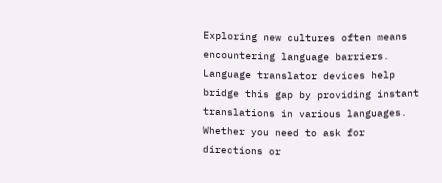Exploring new cultures often means encountering language barriers. Language translator devices help bridge this gap by providing instant translations in various languages. Whether you need to ask for directions or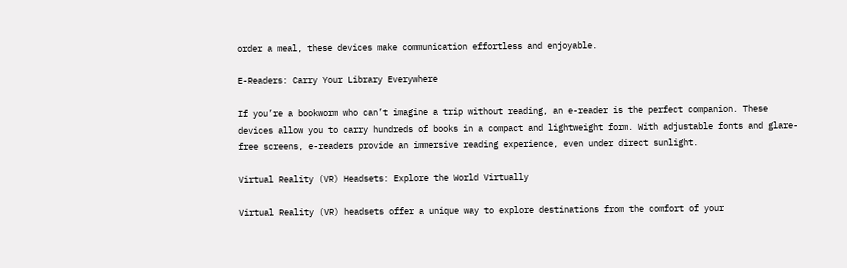order a meal, these devices make communication effortless and enjoyable.

E-Readers: Carry Your Library Everywhere

If you’re a bookworm who can’t imagine a trip without reading, an e-reader is the perfect companion. These devices allow you to carry hundreds of books in a compact and lightweight form. With adjustable fonts and glare-free screens, e-readers provide an immersive reading experience, even under direct sunlight.

Virtual Reality (VR) Headsets: Explore the World Virtually

Virtual Reality (VR) headsets offer a unique way to explore destinations from the comfort of your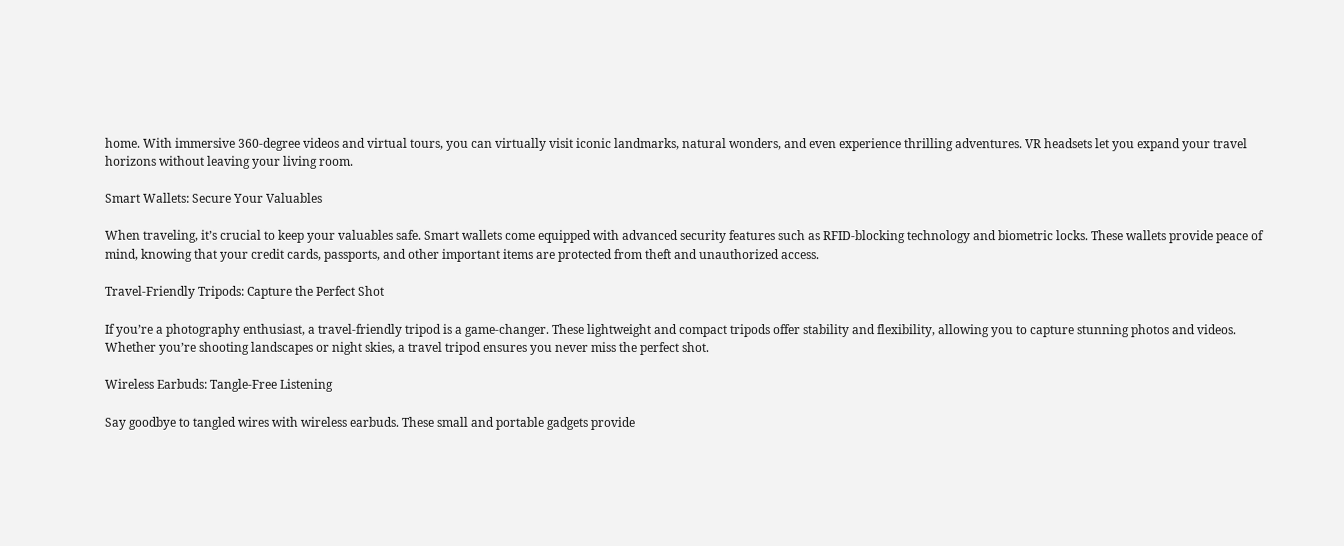home. With immersive 360-degree videos and virtual tours, you can virtually visit iconic landmarks, natural wonders, and even experience thrilling adventures. VR headsets let you expand your travel horizons without leaving your living room.

Smart Wallets: Secure Your Valuables

When traveling, it’s crucial to keep your valuables safe. Smart wallets come equipped with advanced security features such as RFID-blocking technology and biometric locks. These wallets provide peace of mind, knowing that your credit cards, passports, and other important items are protected from theft and unauthorized access.

Travel-Friendly Tripods: Capture the Perfect Shot

If you’re a photography enthusiast, a travel-friendly tripod is a game-changer. These lightweight and compact tripods offer stability and flexibility, allowing you to capture stunning photos and videos. Whether you’re shooting landscapes or night skies, a travel tripod ensures you never miss the perfect shot.

Wireless Earbuds: Tangle-Free Listening

Say goodbye to tangled wires with wireless earbuds. These small and portable gadgets provide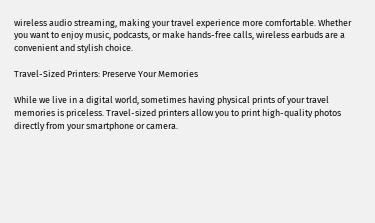wireless audio streaming, making your travel experience more comfortable. Whether you want to enjoy music, podcasts, or make hands-free calls, wireless earbuds are a convenient and stylish choice.

Travel-Sized Printers: Preserve Your Memories

While we live in a digital world, sometimes having physical prints of your travel memories is priceless. Travel-sized printers allow you to print high-quality photos directly from your smartphone or camera.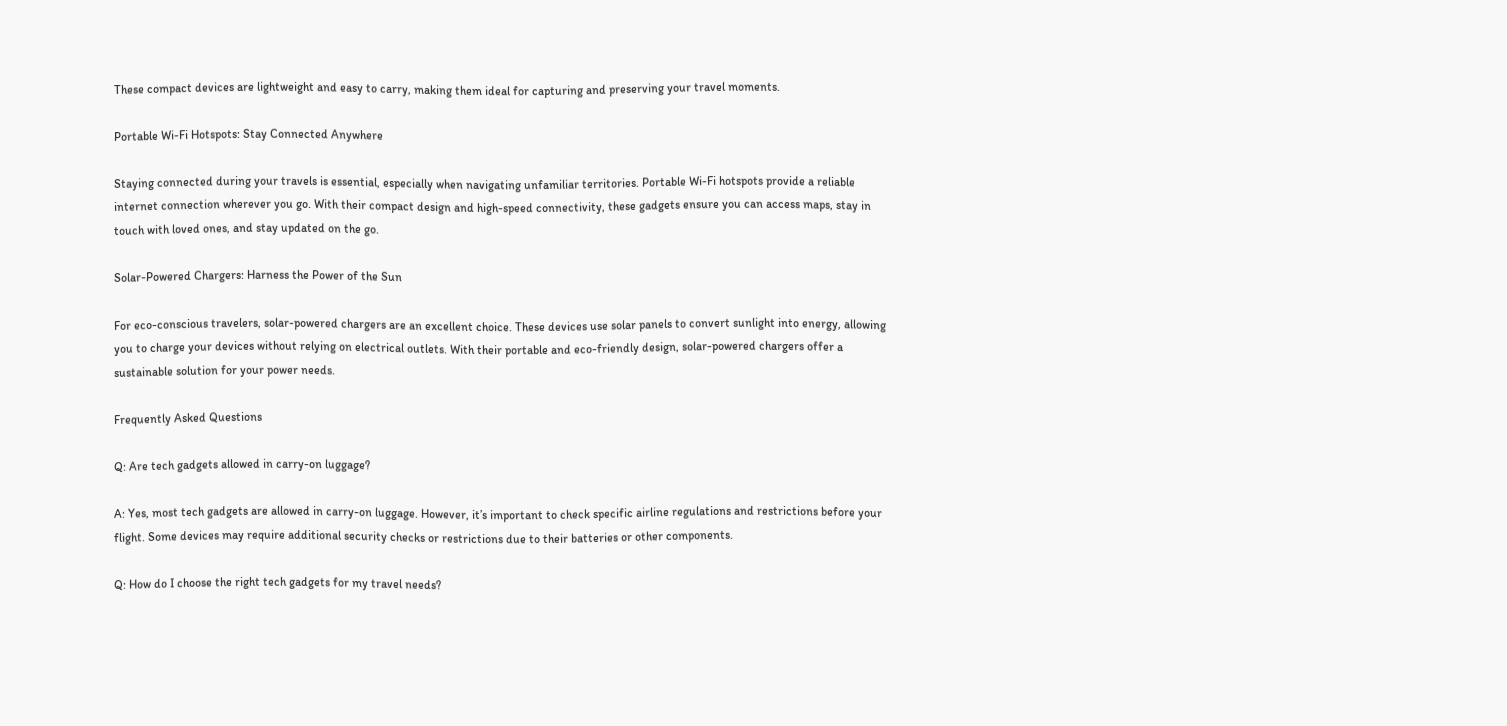These compact devices are lightweight and easy to carry, making them ideal for capturing and preserving your travel moments.

Portable Wi-Fi Hotspots: Stay Connected Anywhere

Staying connected during your travels is essential, especially when navigating unfamiliar territories. Portable Wi-Fi hotspots provide a reliable internet connection wherever you go. With their compact design and high-speed connectivity, these gadgets ensure you can access maps, stay in touch with loved ones, and stay updated on the go.

Solar-Powered Chargers: Harness the Power of the Sun

For eco-conscious travelers, solar-powered chargers are an excellent choice. These devices use solar panels to convert sunlight into energy, allowing you to charge your devices without relying on electrical outlets. With their portable and eco-friendly design, solar-powered chargers offer a sustainable solution for your power needs.

Frequently Asked Questions

Q: Are tech gadgets allowed in carry-on luggage?

A: Yes, most tech gadgets are allowed in carry-on luggage. However, it’s important to check specific airline regulations and restrictions before your flight. Some devices may require additional security checks or restrictions due to their batteries or other components.

Q: How do I choose the right tech gadgets for my travel needs?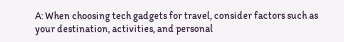A: When choosing tech gadgets for travel, consider factors such as your destination, activities, and personal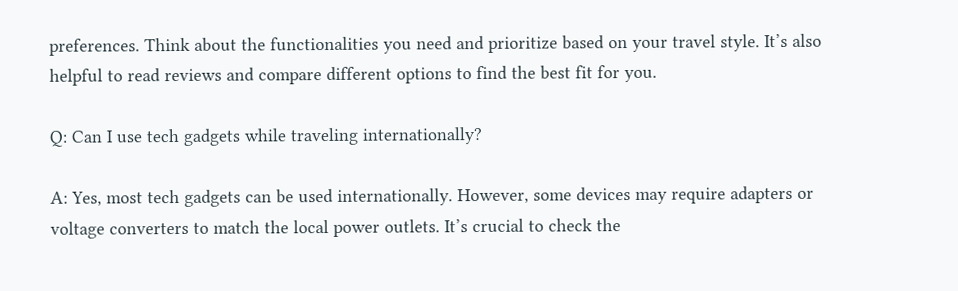preferences. Think about the functionalities you need and prioritize based on your travel style. It’s also helpful to read reviews and compare different options to find the best fit for you.

Q: Can I use tech gadgets while traveling internationally?

A: Yes, most tech gadgets can be used internationally. However, some devices may require adapters or voltage converters to match the local power outlets. It’s crucial to check the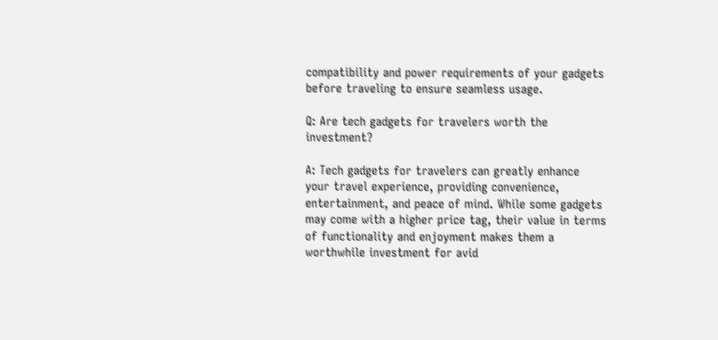compatibility and power requirements of your gadgets before traveling to ensure seamless usage.

Q: Are tech gadgets for travelers worth the investment?

A: Tech gadgets for travelers can greatly enhance your travel experience, providing convenience, entertainment, and peace of mind. While some gadgets may come with a higher price tag, their value in terms of functionality and enjoyment makes them a worthwhile investment for avid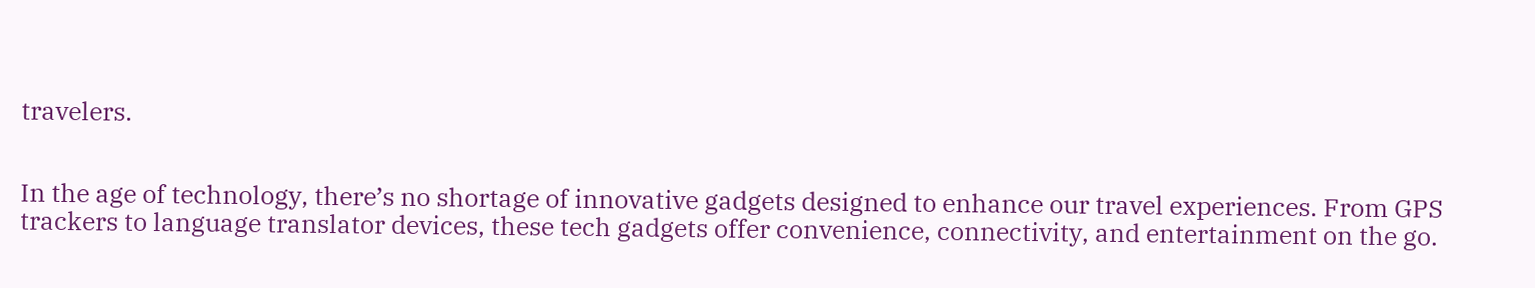travelers.


In the age of technology, there’s no shortage of innovative gadgets designed to enhance our travel experiences. From GPS trackers to language translator devices, these tech gadgets offer convenience, connectivity, and entertainment on the go.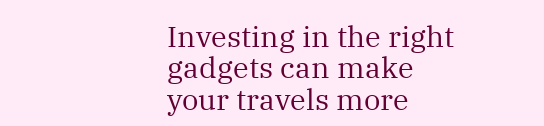Investing in the right gadgets can make your travels more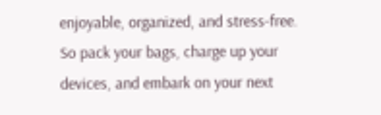enjoyable, organized, and stress-free. So pack your bags, charge up your devices, and embark on your next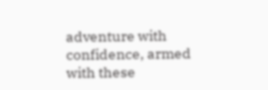adventure with confidence, armed with these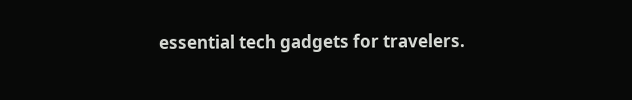essential tech gadgets for travelers.